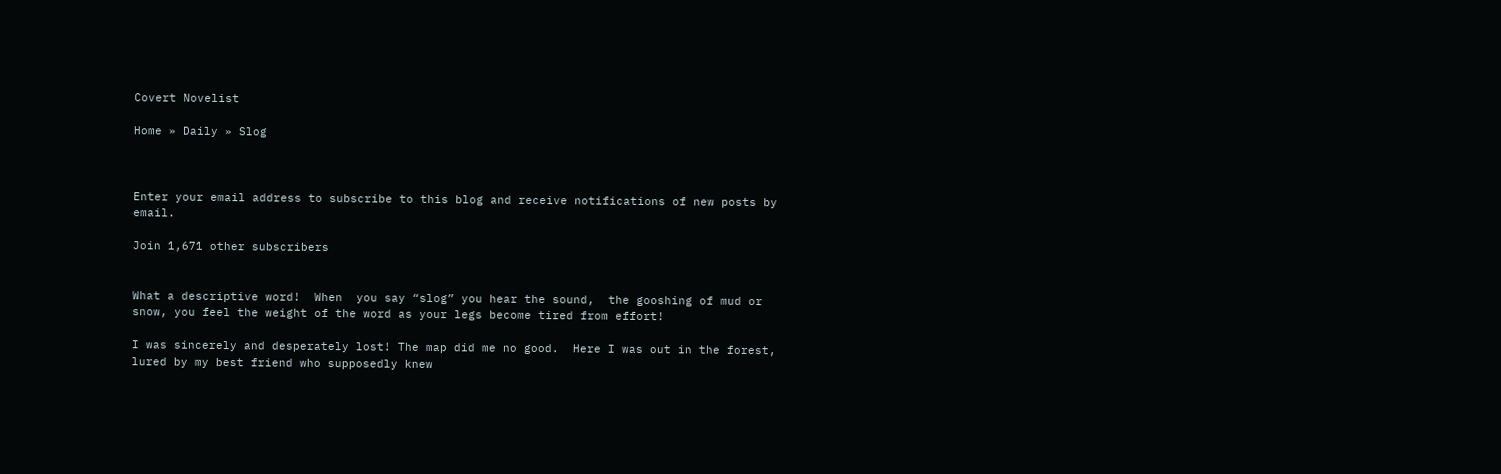Covert Novelist

Home » Daily » Slog



Enter your email address to subscribe to this blog and receive notifications of new posts by email.

Join 1,671 other subscribers


What a descriptive word!  When  you say “slog” you hear the sound,  the gooshing of mud or snow, you feel the weight of the word as your legs become tired from effort!

I was sincerely and desperately lost! The map did me no good.  Here I was out in the forest, lured by my best friend who supposedly knew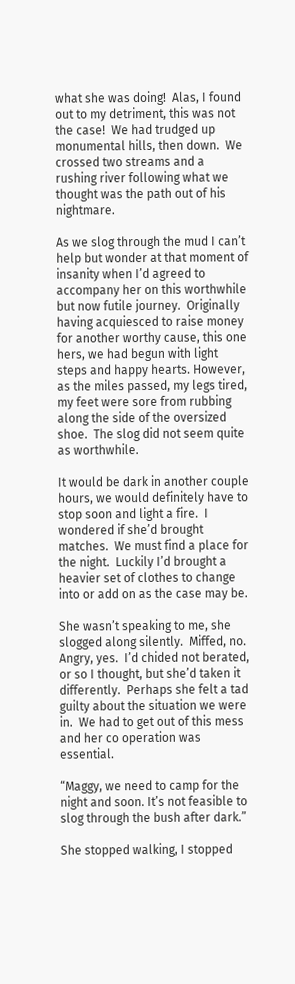what she was doing!  Alas, I found out to my detriment, this was not the case!  We had trudged up monumental hills, then down.  We crossed two streams and a rushing river following what we thought was the path out of his nightmare.

As we slog through the mud I can’t help but wonder at that moment of insanity when I’d agreed to accompany her on this worthwhile but now futile journey.  Originally having acquiesced to raise money for another worthy cause, this one hers, we had begun with light steps and happy hearts. However, as the miles passed, my legs tired, my feet were sore from rubbing along the side of the oversized shoe.  The slog did not seem quite as worthwhile.

It would be dark in another couple hours, we would definitely have to stop soon and light a fire.  I wondered if she’d brought matches.  We must find a place for the night.  Luckily I’d brought a heavier set of clothes to change into or add on as the case may be.

She wasn’t speaking to me, she slogged along silently.  Miffed, no.  Angry, yes.  I’d chided not berated, or so I thought, but she’d taken it differently.  Perhaps she felt a tad guilty about the situation we were in.  We had to get out of this mess and her co operation was essential.

“Maggy, we need to camp for the night and soon. It’s not feasible to slog through the bush after dark.”

She stopped walking, I stopped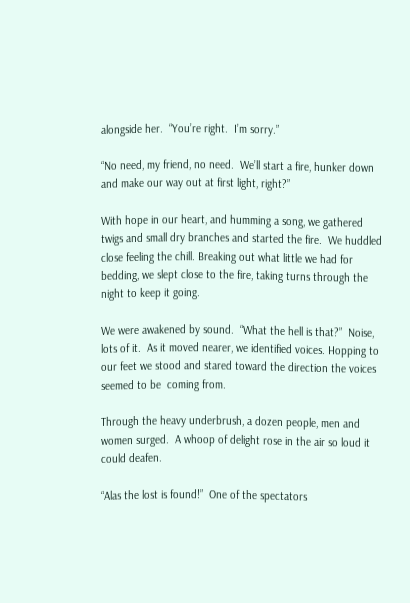alongside her.  “You’re right.  I’m sorry.”

“No need, my friend, no need.  We’ll start a fire, hunker down and make our way out at first light, right?”

With hope in our heart, and humming a song, we gathered twigs and small dry branches and started the fire.  We huddled close feeling the chill. Breaking out what little we had for bedding, we slept close to the fire, taking turns through the night to keep it going.

We were awakened by sound.  “What the hell is that?”  Noise, lots of it.  As it moved nearer, we identified voices. Hopping to our feet we stood and stared toward the direction the voices seemed to be  coming from.

Through the heavy underbrush, a dozen people, men and women surged.  A whoop of delight rose in the air so loud it could deafen.

“Alas the lost is found!”  One of the spectators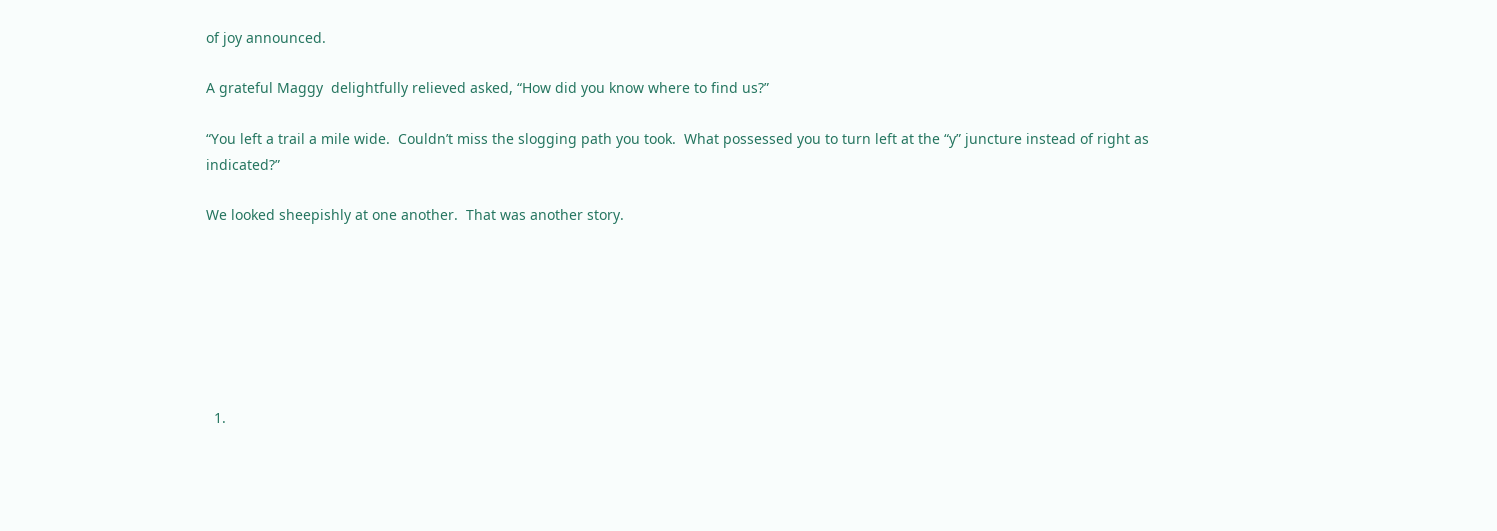of joy announced.

A grateful Maggy  delightfully relieved asked, “How did you know where to find us?”

“You left a trail a mile wide.  Couldn’t miss the slogging path you took.  What possessed you to turn left at the “y” juncture instead of right as indicated?”

We looked sheepishly at one another.  That was another story.







  1.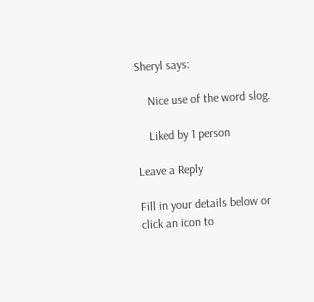Sheryl says:

    Nice use of the word slog.

    Liked by 1 person

Leave a Reply

Fill in your details below or click an icon to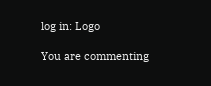log in: Logo

You are commenting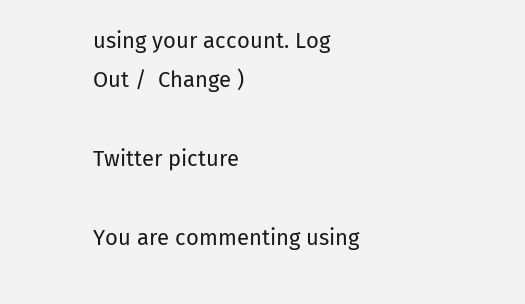using your account. Log Out /  Change )

Twitter picture

You are commenting using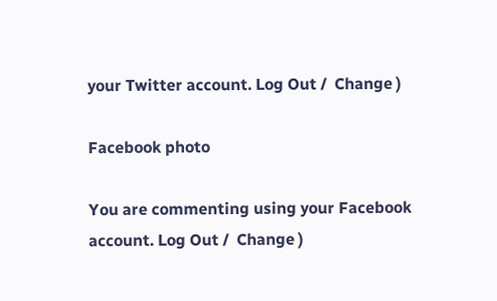your Twitter account. Log Out /  Change )

Facebook photo

You are commenting using your Facebook account. Log Out /  Change )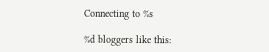Connecting to %s

%d bloggers like this: